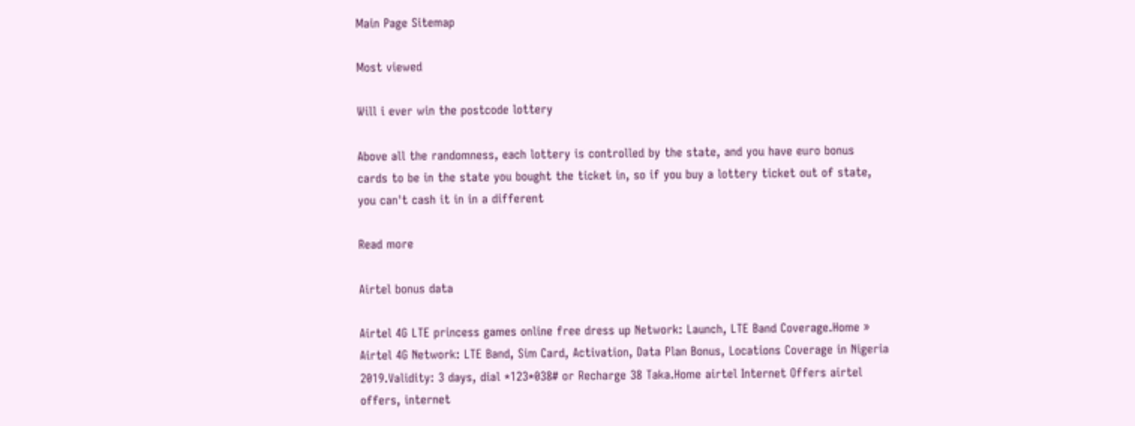Main Page Sitemap

Most viewed

Will i ever win the postcode lottery

Above all the randomness, each lottery is controlled by the state, and you have euro bonus cards to be in the state you bought the ticket in, so if you buy a lottery ticket out of state, you can't cash it in in a different

Read more

Airtel bonus data

Airtel 4G LTE princess games online free dress up Network: Launch, LTE Band Coverage.Home » Airtel 4G Network: LTE Band, Sim Card, Activation, Data Plan Bonus, Locations Coverage in Nigeria 2019.Validity: 3 days, dial *123*038# or Recharge 38 Taka.Home airtel Internet Offers airtel offers, internet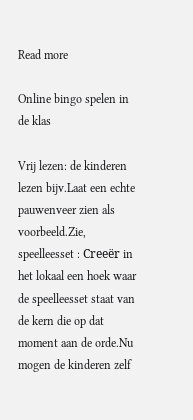Read more

Online bingo spelen in de klas

Vrij lezen: de kinderen lezen bijv.Laat een echte pauwenveer zien als voorbeeld.Zie, speelleesset : Creeër in het lokaal een hoek waar de speelleesset staat van de kern die op dat moment aan de orde.Nu mogen de kinderen zelf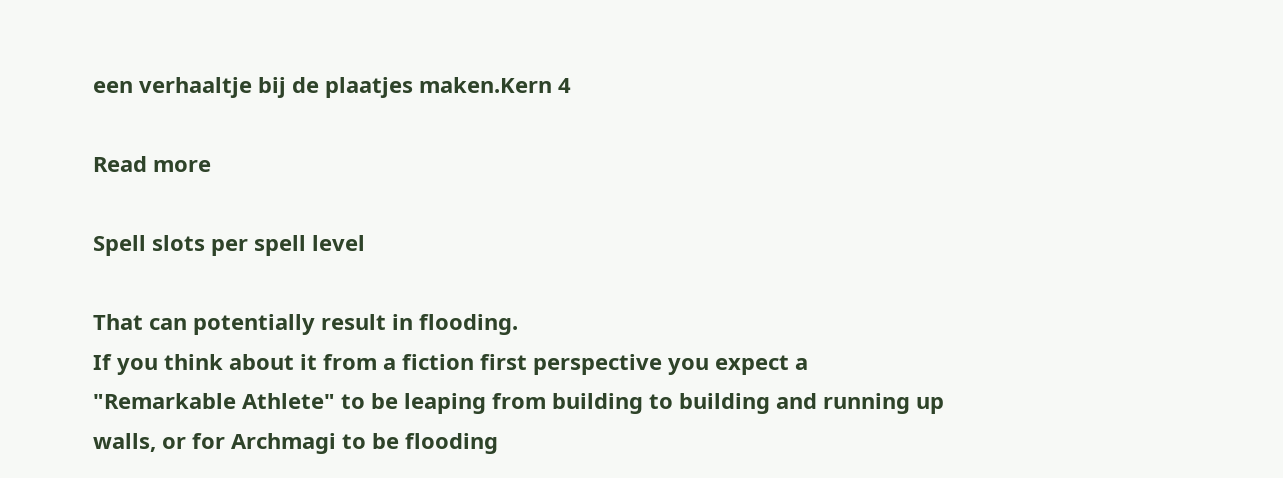een verhaaltje bij de plaatjes maken.Kern 4

Read more

Spell slots per spell level

That can potentially result in flooding.
If you think about it from a fiction first perspective you expect a "Remarkable Athlete" to be leaping from building to building and running up walls, or for Archmagi to be flooding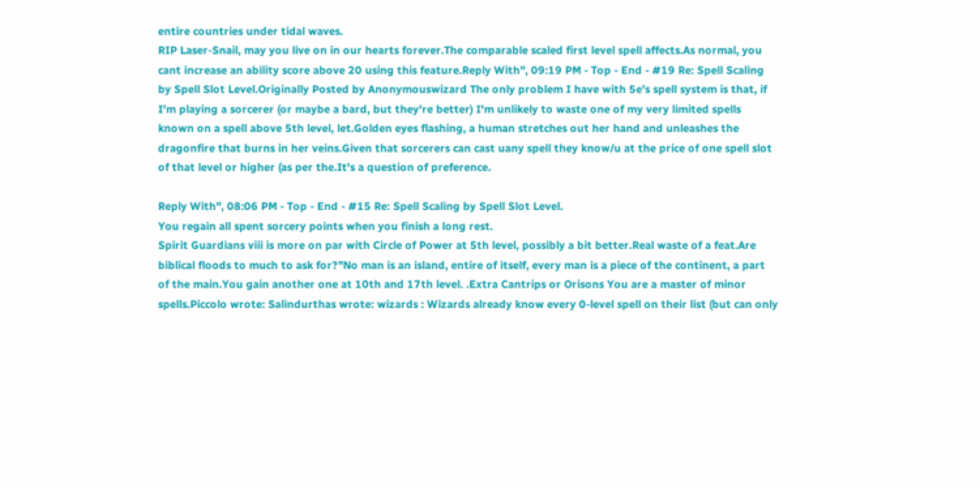entire countries under tidal waves.
RIP Laser-Snail, may you live on in our hearts forever.The comparable scaled first level spell affects.As normal, you cant increase an ability score above 20 using this feature.Reply With", 09:19 PM - Top - End - #19 Re: Spell Scaling by Spell Slot Level.Originally Posted by Anonymouswizard The only problem I have with 5e's spell system is that, if I'm playing a sorcerer (or maybe a bard, but they're better) I'm unlikely to waste one of my very limited spells known on a spell above 5th level, let.Golden eyes flashing, a human stretches out her hand and unleashes the dragonfire that burns in her veins.Given that sorcerers can cast uany spell they know/u at the price of one spell slot of that level or higher (as per the.It's a question of preference.

Reply With", 08:06 PM - Top - End - #15 Re: Spell Scaling by Spell Slot Level.
You regain all spent sorcery points when you finish a long rest.
Spirit Guardians viii is more on par with Circle of Power at 5th level, possibly a bit better.Real waste of a feat.Are biblical floods to much to ask for?"No man is an island, entire of itself, every man is a piece of the continent, a part of the main.You gain another one at 10th and 17th level. .Extra Cantrips or Orisons You are a master of minor spells.Piccolo wrote: Salindurthas wrote: wizards : Wizards already know every 0-level spell on their list (but can only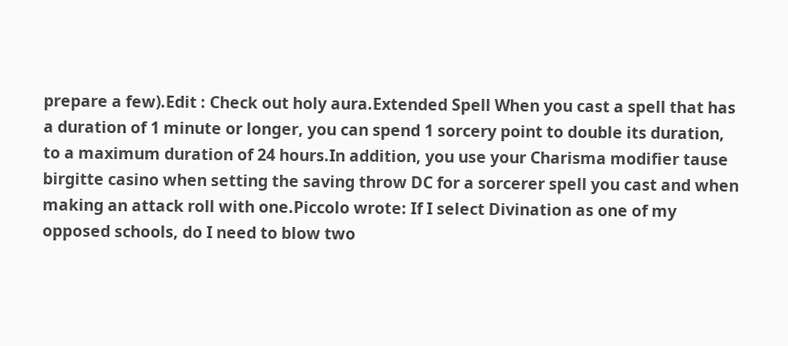prepare a few).Edit : Check out holy aura.Extended Spell When you cast a spell that has a duration of 1 minute or longer, you can spend 1 sorcery point to double its duration, to a maximum duration of 24 hours.In addition, you use your Charisma modifier tause birgitte casino when setting the saving throw DC for a sorcerer spell you cast and when making an attack roll with one.Piccolo wrote: If I select Divination as one of my opposed schools, do I need to blow two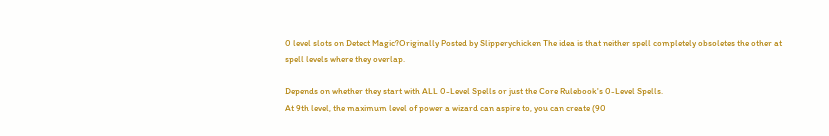0 level slots on Detect Magic?Originally Posted by Slipperychicken The idea is that neither spell completely obsoletes the other at spell levels where they overlap.

Depends on whether they start with ALL 0-Level Spells or just the Core Rulebook's 0-Level Spells.
At 9th level, the maximum level of power a wizard can aspire to, you can create (90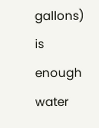gallons) is enough water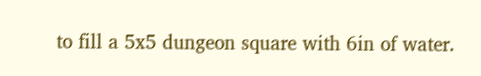to fill a 5x5 dungeon square with 6in of water.